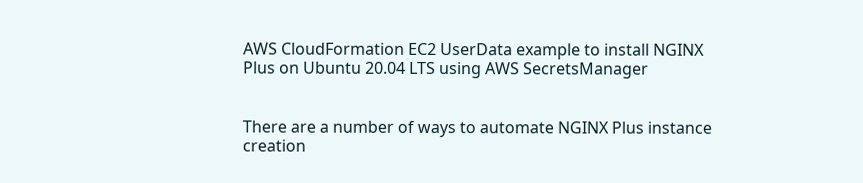AWS CloudFormation EC2 UserData example to install NGINX Plus on Ubuntu 20.04 LTS using AWS SecretsManager


There are a number of ways to automate NGINX Plus instance creation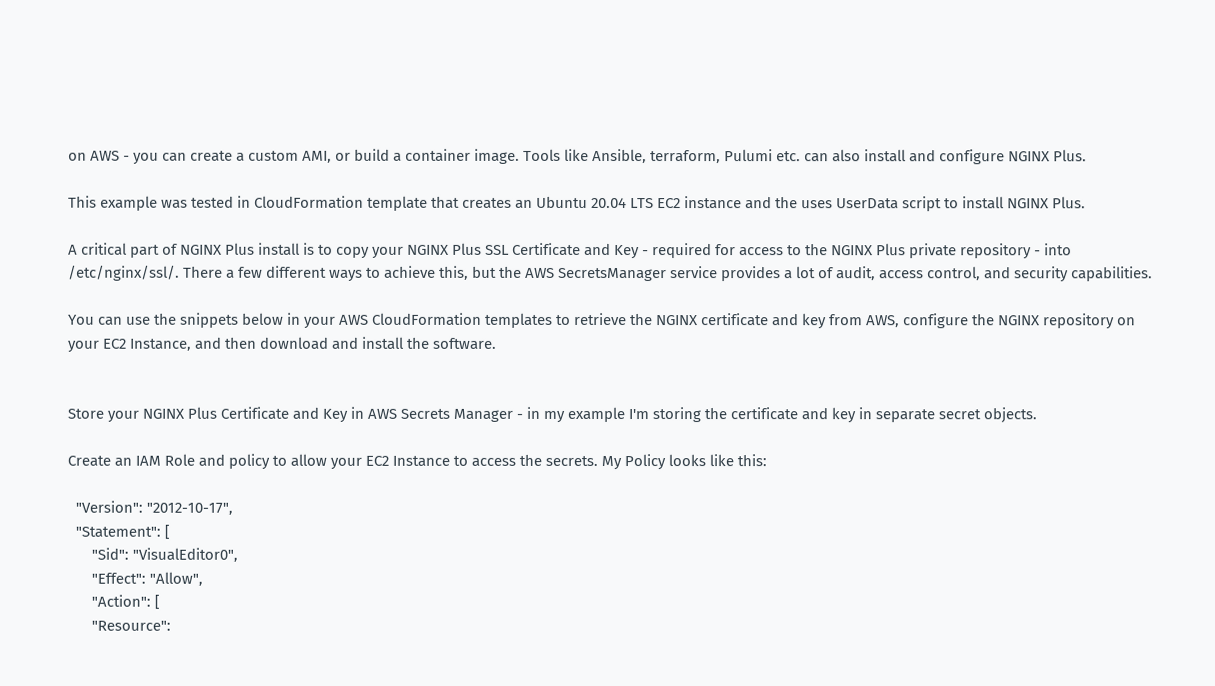on AWS - you can create a custom AMI, or build a container image. Tools like Ansible, terraform, Pulumi etc. can also install and configure NGINX Plus.

This example was tested in CloudFormation template that creates an Ubuntu 20.04 LTS EC2 instance and the uses UserData script to install NGINX Plus.

A critical part of NGINX Plus install is to copy your NGINX Plus SSL Certificate and Key - required for access to the NGINX Plus private repository - into /etc/nginx/ssl/. There a few different ways to achieve this, but the AWS SecretsManager service provides a lot of audit, access control, and security capabilities.

You can use the snippets below in your AWS CloudFormation templates to retrieve the NGINX certificate and key from AWS, configure the NGINX repository on your EC2 Instance, and then download and install the software.


Store your NGINX Plus Certificate and Key in AWS Secrets Manager - in my example I'm storing the certificate and key in separate secret objects.

Create an IAM Role and policy to allow your EC2 Instance to access the secrets. My Policy looks like this:

  "Version": "2012-10-17",
  "Statement": [
      "Sid": "VisualEditor0",
      "Effect": "Allow",
      "Action": [
      "Resource":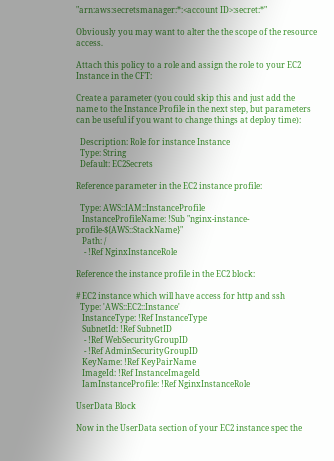"arn:aws:secretsmanager:*:<account ID>:secret:*"

Obviously you may want to alter the the scope of the resource access.

Attach this policy to a role and assign the role to your EC2 Instance in the CFT:

Create a parameter (you could skip this and just add the name to the Instance Profile in the next step, but parameters can be useful if you want to change things at deploy time):

  Description: Role for instance Instance
  Type: String
  Default: EC2Secrets

Reference parameter in the EC2 instance profile:

  Type: AWS::IAM::InstanceProfile
   InstanceProfileName: !Sub "nginx-instance-profile-${AWS::StackName}"
   Path: /
    - !Ref NginxInstanceRole

Reference the instance profile in the EC2 block:

# EC2 instance which will have access for http and ssh
  Type: 'AWS::EC2::Instance'
   InstanceType: !Ref InstanceType
   SubnetId: !Ref SubnetID
    - !Ref WebSecurityGroupID
    - !Ref AdminSecurityGroupID
   KeyName: !Ref KeyPairName
   ImageId: !Ref InstanceImageId
   IamInstanceProfile: !Ref NginxInstanceRole

UserData Block

Now in the UserData section of your EC2 instance spec the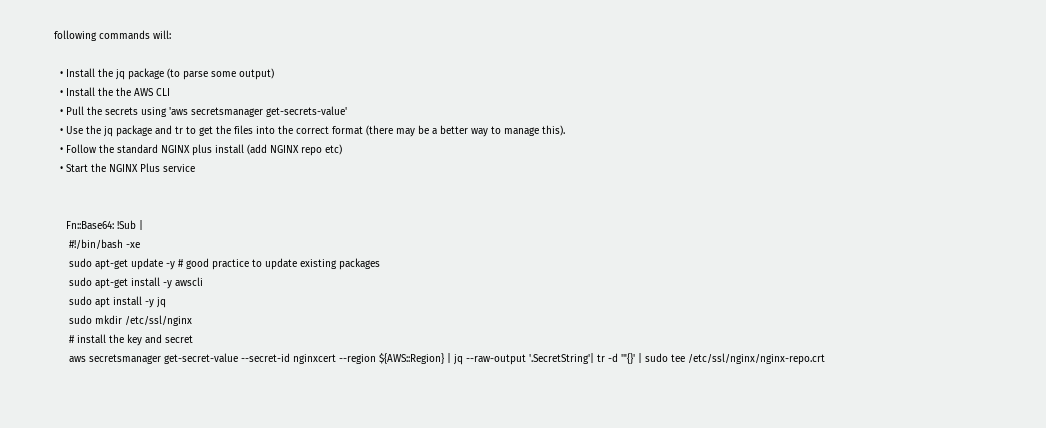following commands will:

  • Install the jq package (to parse some output)
  • Install the the AWS CLI
  • Pull the secrets using 'aws secretsmanager get-secrets-value'
  • Use the jq package and tr to get the files into the correct format (there may be a better way to manage this).
  • Follow the standard NGINX plus install (add NGINX repo etc)
  • Start the NGINX Plus service


    Fn::Base64: !Sub |
     #!/bin/bash -xe
     sudo apt-get update -y # good practice to update existing packages
     sudo apt-get install -y awscli
     sudo apt install -y jq
     sudo mkdir /etc/ssl/nginx
     # install the key and secret
     aws secretsmanager get-secret-value --secret-id nginxcert --region ${AWS::Region} | jq --raw-output '.SecretString'| tr -d '"{}' | sudo tee /etc/ssl/nginx/nginx-repo.crt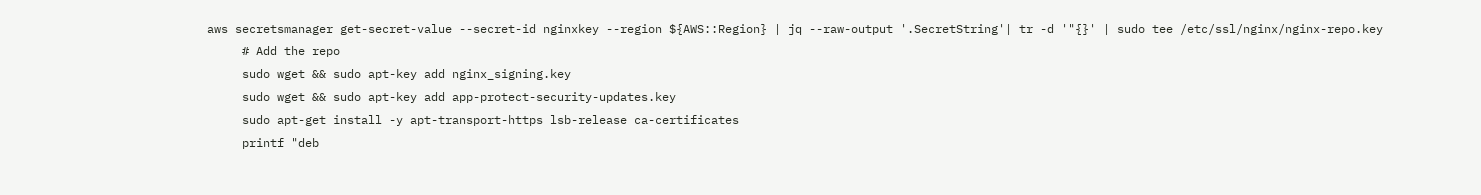aws secretsmanager get-secret-value --secret-id nginxkey --region ${AWS::Region} | jq --raw-output '.SecretString'| tr -d '"{}' | sudo tee /etc/ssl/nginx/nginx-repo.key
     # Add the repo
     sudo wget && sudo apt-key add nginx_signing.key
     sudo wget && sudo apt-key add app-protect-security-updates.key
     sudo apt-get install -y apt-transport-https lsb-release ca-certificates
     printf "deb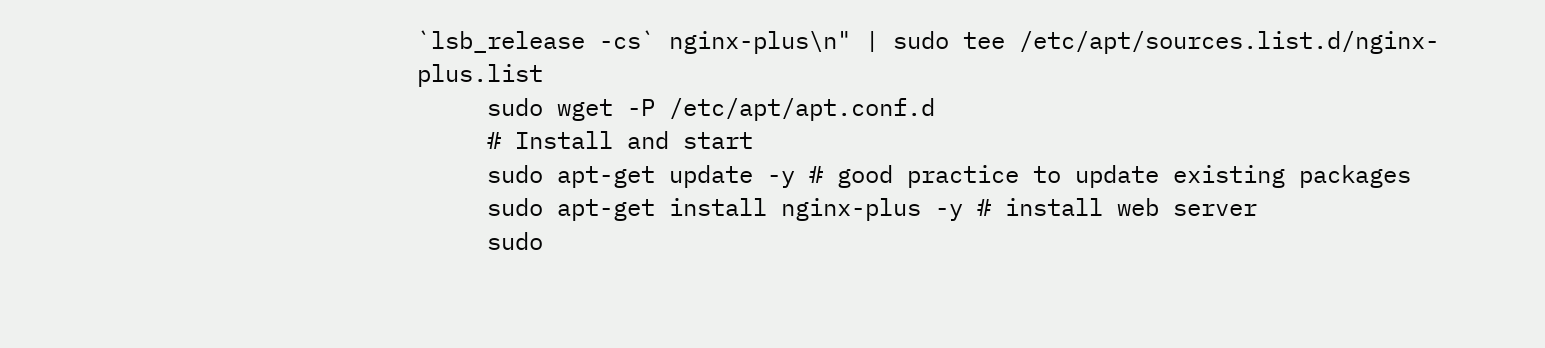`lsb_release -cs` nginx-plus\n" | sudo tee /etc/apt/sources.list.d/nginx-plus.list
     sudo wget -P /etc/apt/apt.conf.d
     # Install and start
     sudo apt-get update -y # good practice to update existing packages
     sudo apt-get install nginx-plus -y # install web server
     sudo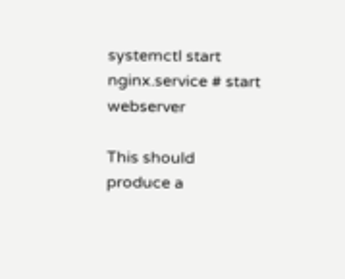systemctl start nginx.service # start webserver

This should produce a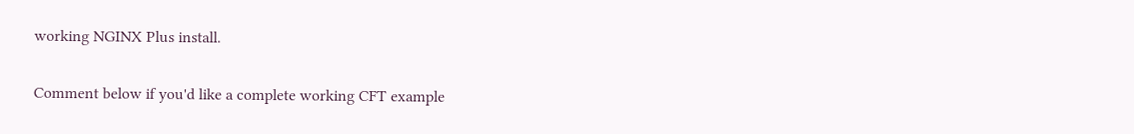working NGINX Plus install.

Comment below if you'd like a complete working CFT example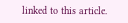linked to this article.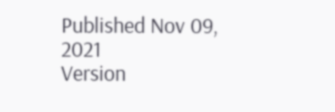Published Nov 09, 2021
Version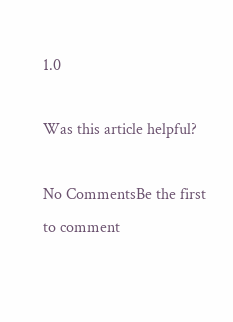1.0

Was this article helpful?

No CommentsBe the first to comment